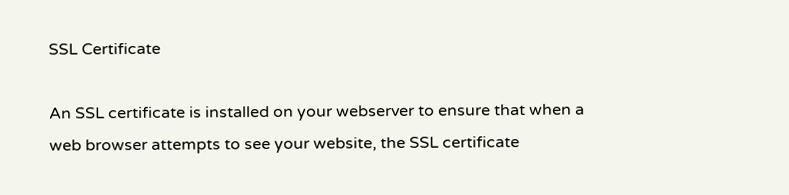SSL Certificate

An SSL certificate is installed on your webserver to ensure that when a web browser attempts to see your website, the SSL certificate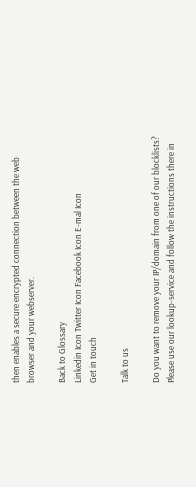then enables a secure encrypted connection between the web browser and your webserver.

Back to Glossary
Linkedin Icon Twitter Icon Facebook Icon E-mal Icon
Get in touch

Talk to us

Do you want to remove your IP/domain from one of our blocklists?
Please use our lookup-service and follow the instructions there in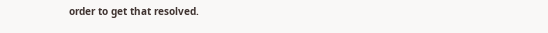order to get that resolved.